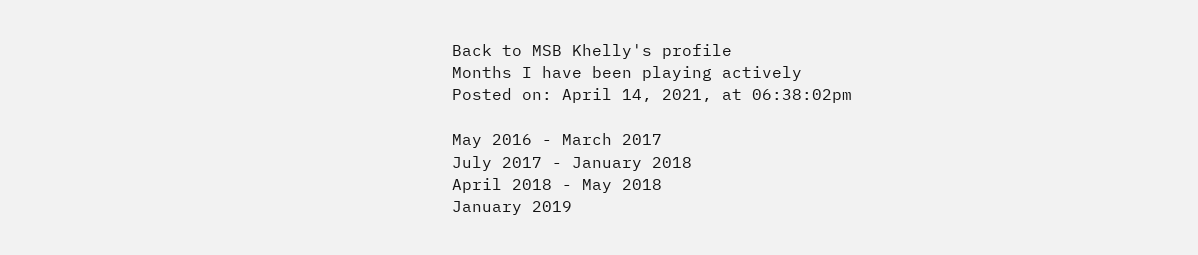Back to MSB Khelly's profile
Months I have been playing actively
Posted on: April 14, 2021, at 06:38:02pm

May 2016 - March 2017
July 2017 - January 2018
April 2018 - May 2018
January 2019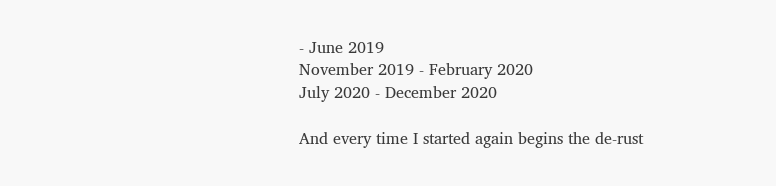- June 2019
November 2019 - February 2020
July 2020 - December 2020

And every time I started again begins the de-rust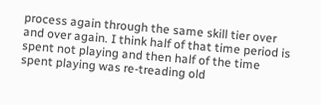process again through the same skill tier over and over again. I think half of that time period is spent not playing and then half of the time spent playing was re-treading old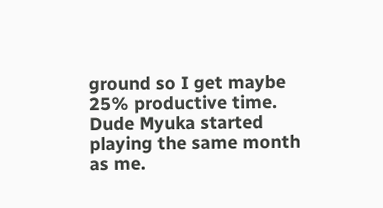ground so I get maybe 25% productive time. Dude Myuka started playing the same month as me.